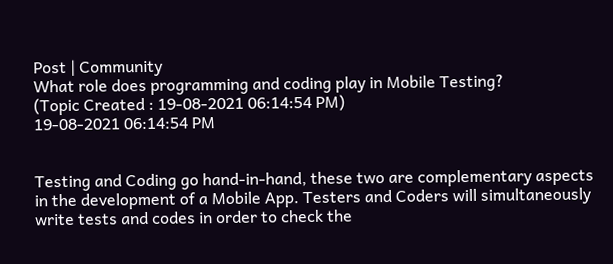Post | Community
What role does programming and coding play in Mobile Testing?
(Topic Created : 19-08-2021 06:14:54 PM)
19-08-2021 06:14:54 PM


Testing and Coding go hand-in-hand, these two are complementary aspects in the development of a Mobile App. Testers and Coders will simultaneously write tests and codes in order to check the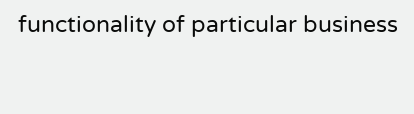functionality of particular business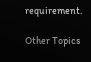requirement.

Other Topics